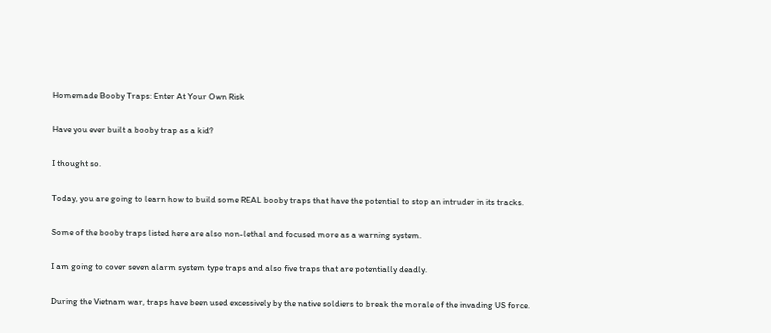Homemade Booby Traps: Enter At Your Own Risk

Have you ever built a booby trap as a kid?

I thought so.

Today, you are going to learn how to build some REAL booby traps that have the potential to stop an intruder in its tracks.

Some of the booby traps listed here are also non-lethal and focused more as a warning system.

I am going to cover seven alarm system type traps and also five traps that are potentially deadly.

During the Vietnam war, traps have been used excessively by the native soldiers to break the morale of the invading US force.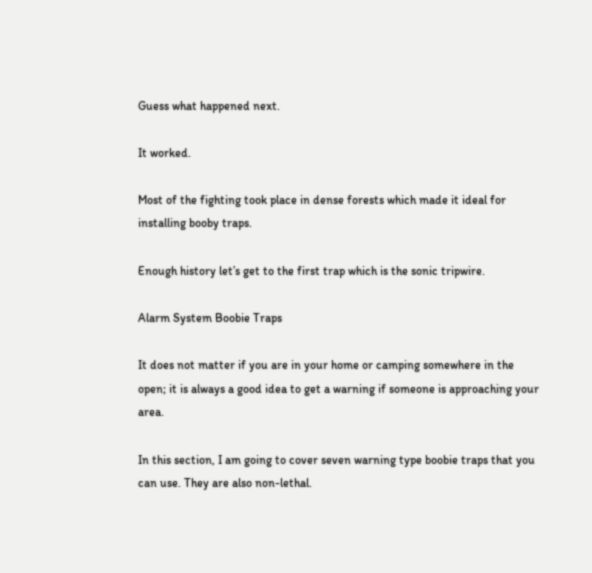Guess what happened next.

It worked.

Most of the fighting took place in dense forests which made it ideal for installing booby traps.

Enough history let’s get to the first trap which is the sonic tripwire.

Alarm System Boobie Traps

It does not matter if you are in your home or camping somewhere in the open; it is always a good idea to get a warning if someone is approaching your area.

In this section, I am going to cover seven warning type boobie traps that you can use. They are also non-lethal.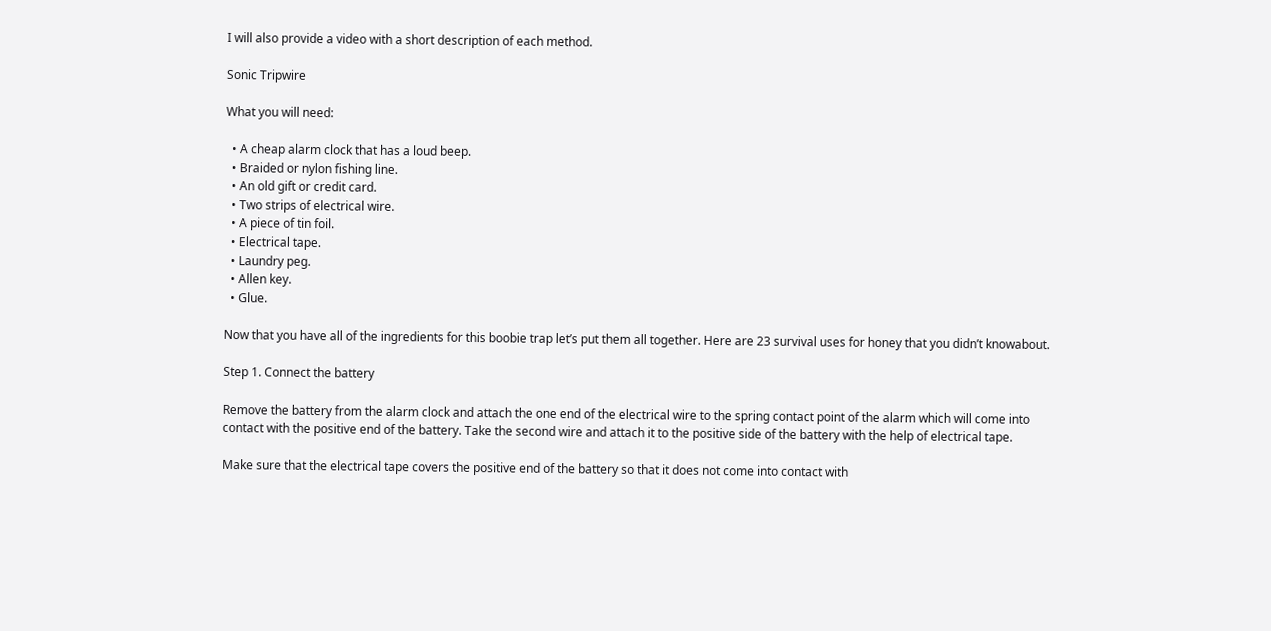I will also provide a video with a short description of each method.

Sonic Tripwire

What you will need:

  • A cheap alarm clock that has a loud beep.
  • Braided or nylon fishing line.
  • An old gift or credit card.
  • Two strips of electrical wire.
  • A piece of tin foil.
  • Electrical tape.
  • Laundry peg.
  • Allen key.
  • Glue.

Now that you have all of the ingredients for this boobie trap let’s put them all together. Here are 23 survival uses for honey that you didn’t knowabout.

Step 1. Connect the battery

Remove the battery from the alarm clock and attach the one end of the electrical wire to the spring contact point of the alarm which will come into contact with the positive end of the battery. Take the second wire and attach it to the positive side of the battery with the help of electrical tape.

Make sure that the electrical tape covers the positive end of the battery so that it does not come into contact with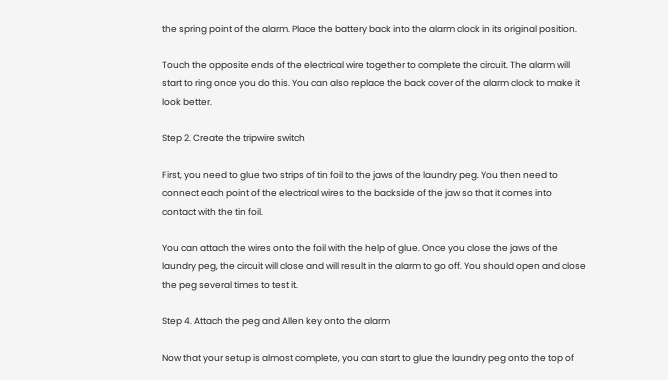the spring point of the alarm. Place the battery back into the alarm clock in its original position.

Touch the opposite ends of the electrical wire together to complete the circuit. The alarm will start to ring once you do this. You can also replace the back cover of the alarm clock to make it look better.

Step 2. Create the tripwire switch

First, you need to glue two strips of tin foil to the jaws of the laundry peg. You then need to connect each point of the electrical wires to the backside of the jaw so that it comes into contact with the tin foil.

You can attach the wires onto the foil with the help of glue. Once you close the jaws of the laundry peg, the circuit will close and will result in the alarm to go off. You should open and close the peg several times to test it.

Step 4. Attach the peg and Allen key onto the alarm

Now that your setup is almost complete, you can start to glue the laundry peg onto the top of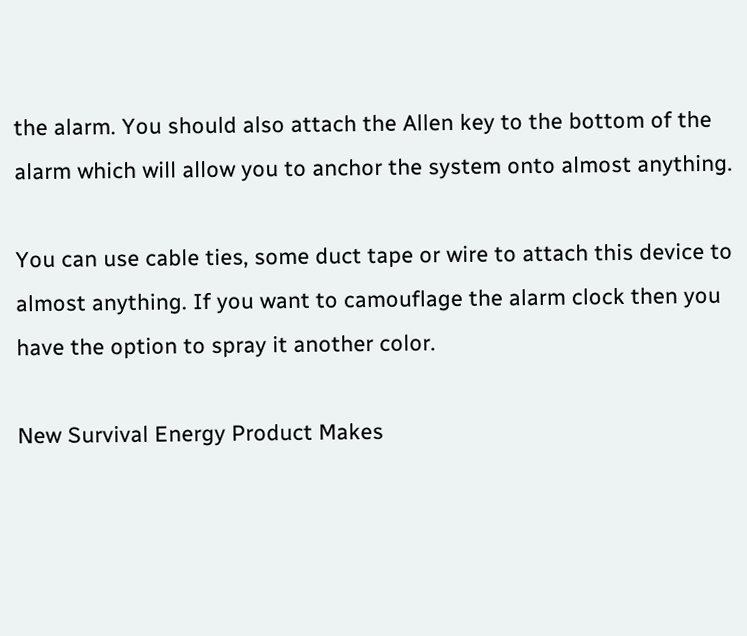the alarm. You should also attach the Allen key to the bottom of the alarm which will allow you to anchor the system onto almost anything.

You can use cable ties, some duct tape or wire to attach this device to almost anything. If you want to camouflage the alarm clock then you have the option to spray it another color.

New Survival Energy Product Makes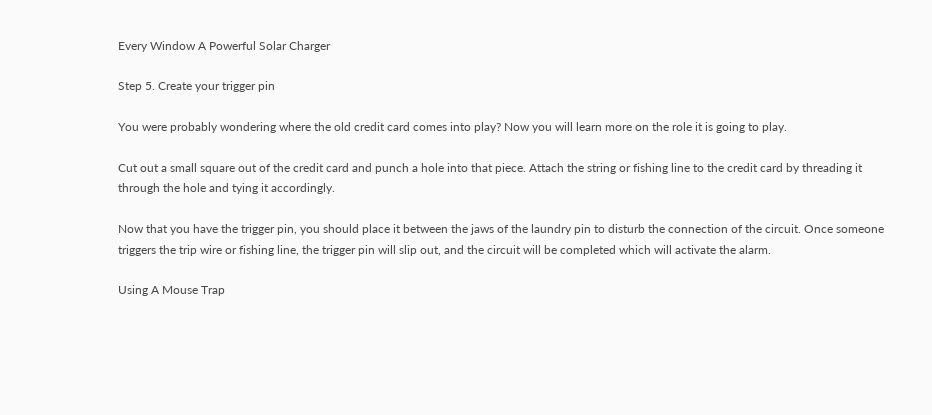Every Window A Powerful Solar Charger

Step 5. Create your trigger pin

You were probably wondering where the old credit card comes into play? Now you will learn more on the role it is going to play.

Cut out a small square out of the credit card and punch a hole into that piece. Attach the string or fishing line to the credit card by threading it through the hole and tying it accordingly.

Now that you have the trigger pin, you should place it between the jaws of the laundry pin to disturb the connection of the circuit. Once someone triggers the trip wire or fishing line, the trigger pin will slip out, and the circuit will be completed which will activate the alarm.

Using A Mouse Trap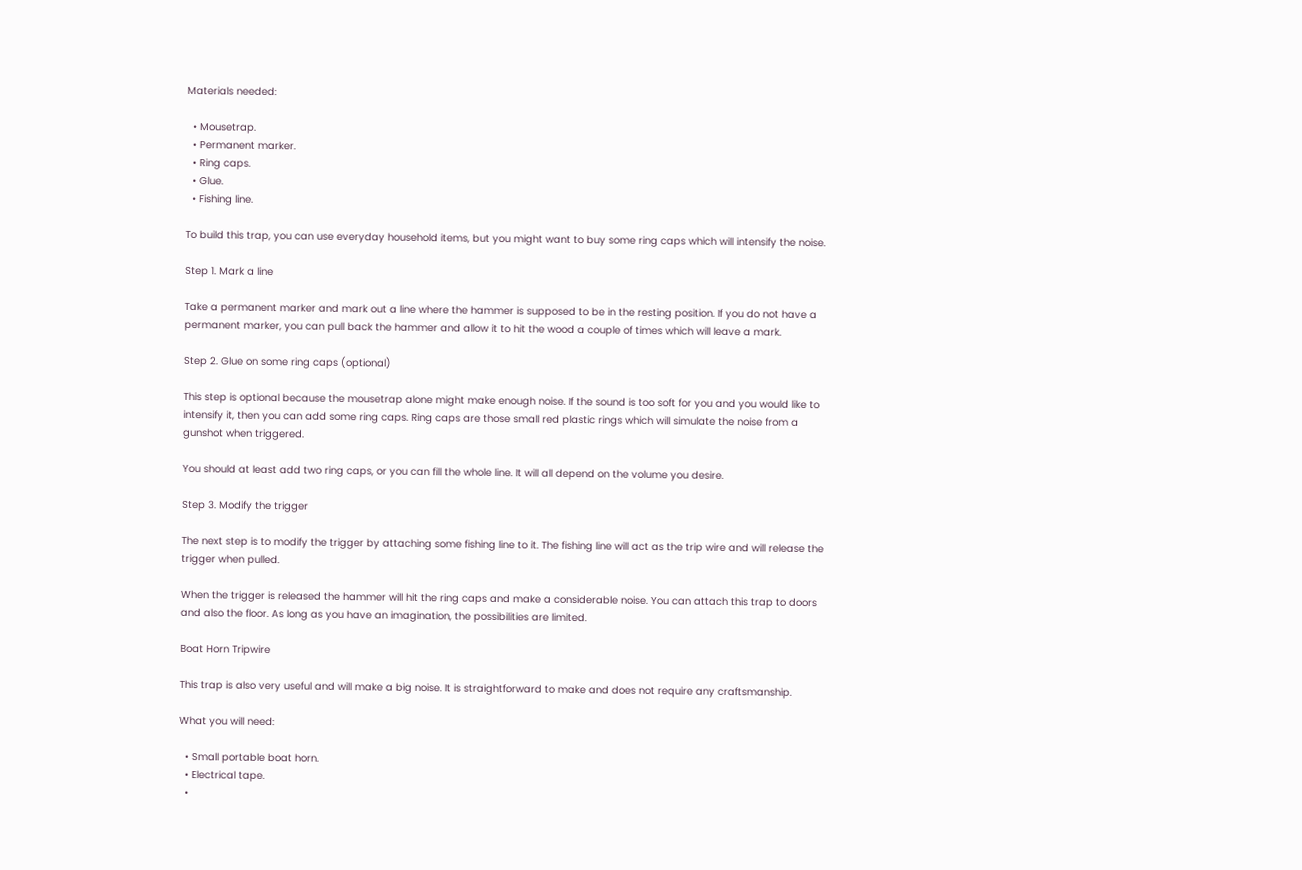Materials needed:

  • Mousetrap.
  • Permanent marker.
  • Ring caps.
  • Glue.
  • Fishing line.

To build this trap, you can use everyday household items, but you might want to buy some ring caps which will intensify the noise.

Step 1. Mark a line

Take a permanent marker and mark out a line where the hammer is supposed to be in the resting position. If you do not have a permanent marker, you can pull back the hammer and allow it to hit the wood a couple of times which will leave a mark.

Step 2. Glue on some ring caps (optional)

This step is optional because the mousetrap alone might make enough noise. If the sound is too soft for you and you would like to intensify it, then you can add some ring caps. Ring caps are those small red plastic rings which will simulate the noise from a gunshot when triggered.

You should at least add two ring caps, or you can fill the whole line. It will all depend on the volume you desire.

Step 3. Modify the trigger

The next step is to modify the trigger by attaching some fishing line to it. The fishing line will act as the trip wire and will release the trigger when pulled.

When the trigger is released the hammer will hit the ring caps and make a considerable noise. You can attach this trap to doors and also the floor. As long as you have an imagination, the possibilities are limited.

Boat Horn Tripwire

This trap is also very useful and will make a big noise. It is straightforward to make and does not require any craftsmanship.

What you will need:

  • Small portable boat horn.
  • Electrical tape.
  •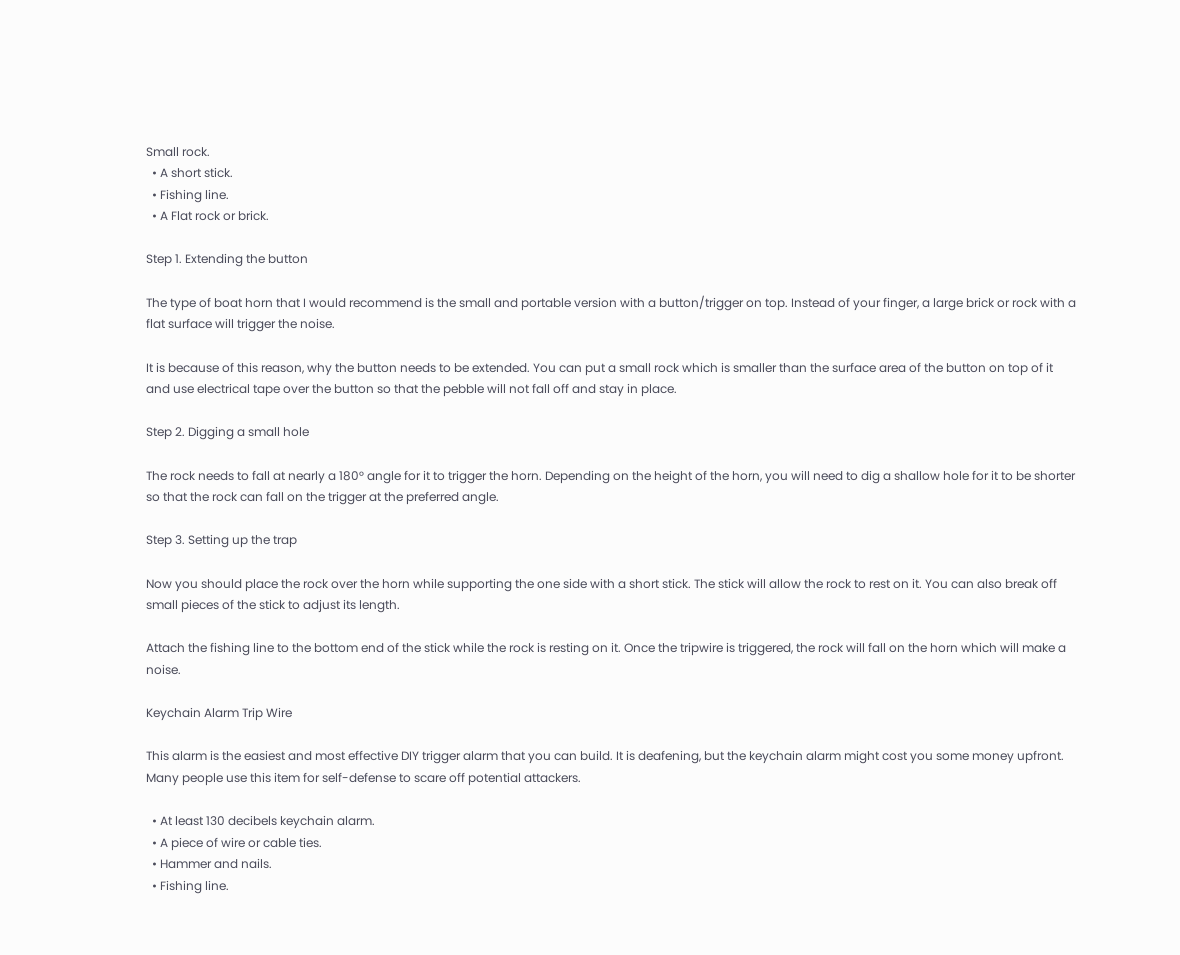Small rock.
  • A short stick.
  • Fishing line.
  • A Flat rock or brick.

Step 1. Extending the button

The type of boat horn that I would recommend is the small and portable version with a button/trigger on top. Instead of your finger, a large brick or rock with a flat surface will trigger the noise.

It is because of this reason, why the button needs to be extended. You can put a small rock which is smaller than the surface area of the button on top of it and use electrical tape over the button so that the pebble will not fall off and stay in place.

Step 2. Digging a small hole

The rock needs to fall at nearly a 180° angle for it to trigger the horn. Depending on the height of the horn, you will need to dig a shallow hole for it to be shorter so that the rock can fall on the trigger at the preferred angle.

Step 3. Setting up the trap

Now you should place the rock over the horn while supporting the one side with a short stick. The stick will allow the rock to rest on it. You can also break off small pieces of the stick to adjust its length.

Attach the fishing line to the bottom end of the stick while the rock is resting on it. Once the tripwire is triggered, the rock will fall on the horn which will make a noise.

Keychain Alarm Trip Wire

This alarm is the easiest and most effective DIY trigger alarm that you can build. It is deafening, but the keychain alarm might cost you some money upfront. Many people use this item for self-defense to scare off potential attackers.

  • At least 130 decibels keychain alarm.
  • A piece of wire or cable ties.
  • Hammer and nails.
  • Fishing line.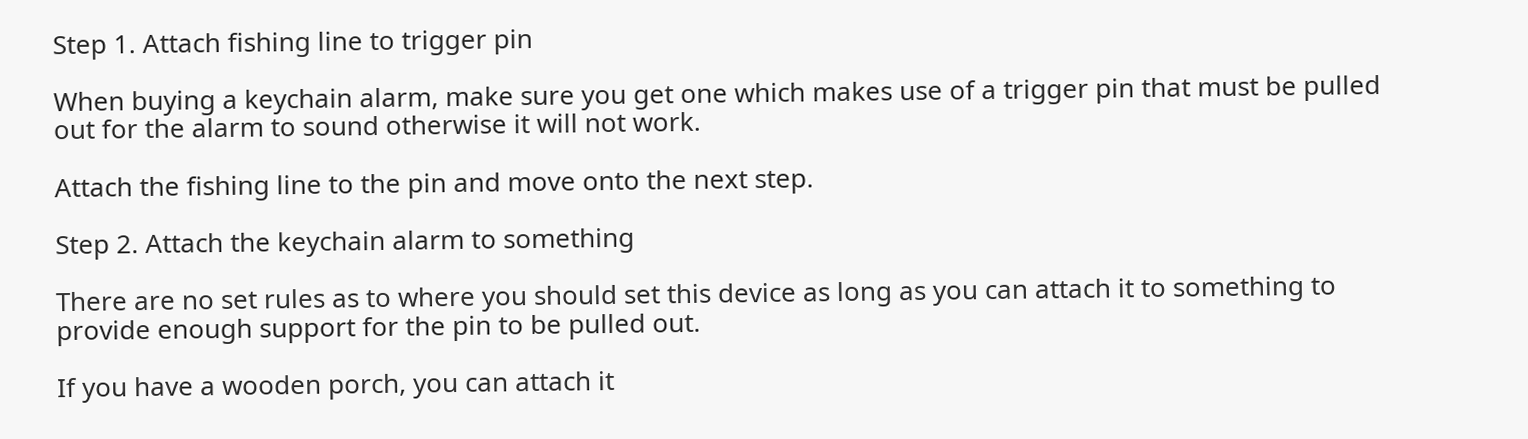Step 1. Attach fishing line to trigger pin

When buying a keychain alarm, make sure you get one which makes use of a trigger pin that must be pulled out for the alarm to sound otherwise it will not work.

Attach the fishing line to the pin and move onto the next step.

Step 2. Attach the keychain alarm to something

There are no set rules as to where you should set this device as long as you can attach it to something to provide enough support for the pin to be pulled out.

If you have a wooden porch, you can attach it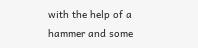with the help of a hammer and some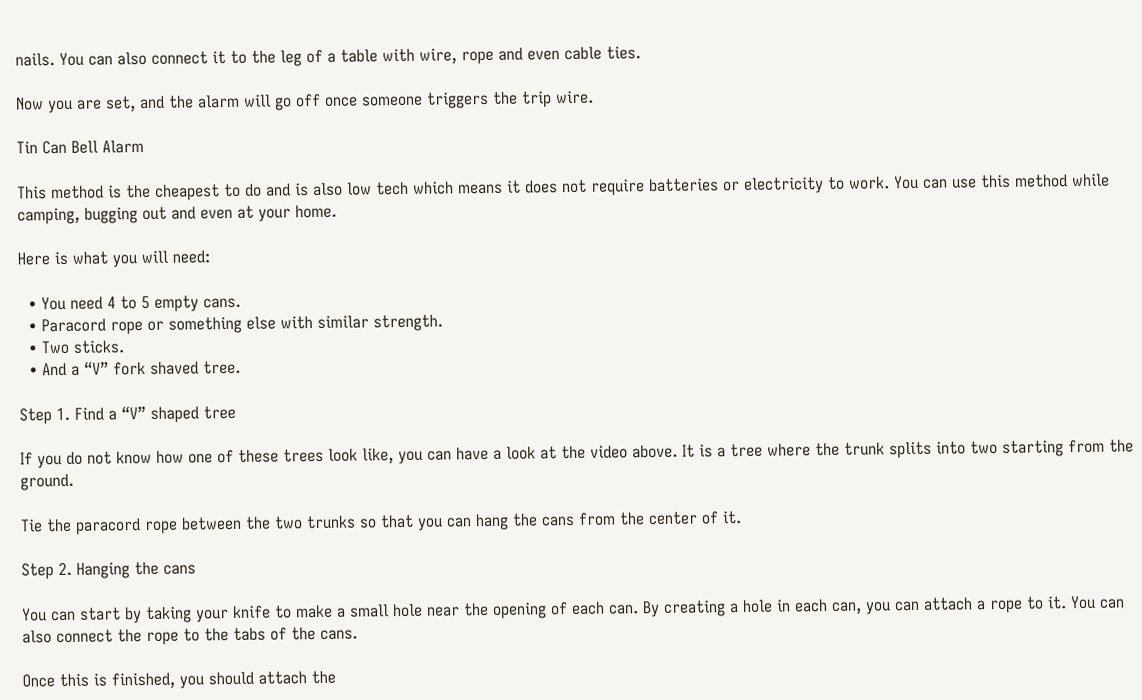nails. You can also connect it to the leg of a table with wire, rope and even cable ties.

Now you are set, and the alarm will go off once someone triggers the trip wire.

Tin Can Bell Alarm

This method is the cheapest to do and is also low tech which means it does not require batteries or electricity to work. You can use this method while camping, bugging out and even at your home.

Here is what you will need:

  • You need 4 to 5 empty cans.
  • Paracord rope or something else with similar strength.
  • Two sticks.
  • And a “V” fork shaved tree.

Step 1. Find a “V” shaped tree

If you do not know how one of these trees look like, you can have a look at the video above. It is a tree where the trunk splits into two starting from the ground.

Tie the paracord rope between the two trunks so that you can hang the cans from the center of it.

Step 2. Hanging the cans

You can start by taking your knife to make a small hole near the opening of each can. By creating a hole in each can, you can attach a rope to it. You can also connect the rope to the tabs of the cans.

Once this is finished, you should attach the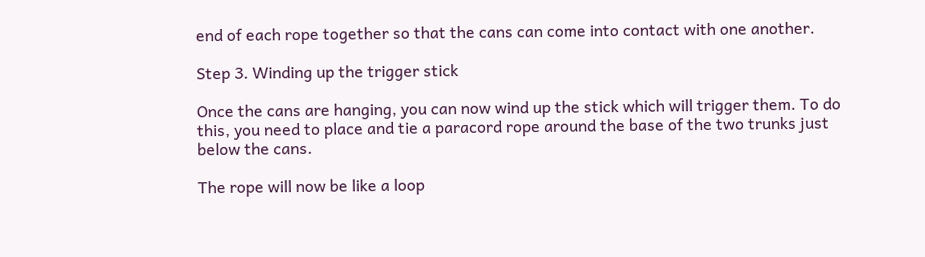end of each rope together so that the cans can come into contact with one another.

Step 3. Winding up the trigger stick

Once the cans are hanging, you can now wind up the stick which will trigger them. To do this, you need to place and tie a paracord rope around the base of the two trunks just below the cans.

The rope will now be like a loop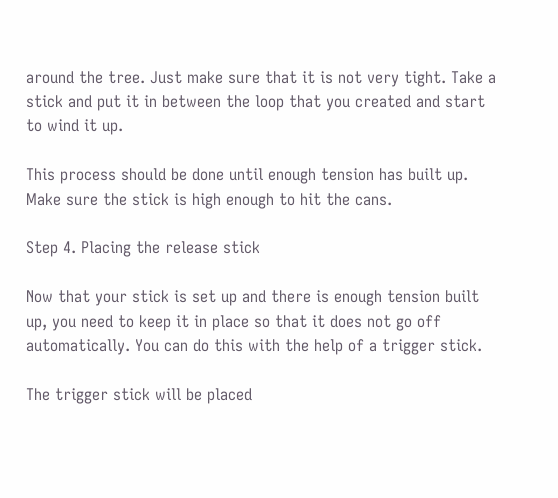around the tree. Just make sure that it is not very tight. Take a stick and put it in between the loop that you created and start to wind it up.

This process should be done until enough tension has built up. Make sure the stick is high enough to hit the cans.

Step 4. Placing the release stick

Now that your stick is set up and there is enough tension built up, you need to keep it in place so that it does not go off automatically. You can do this with the help of a trigger stick.

The trigger stick will be placed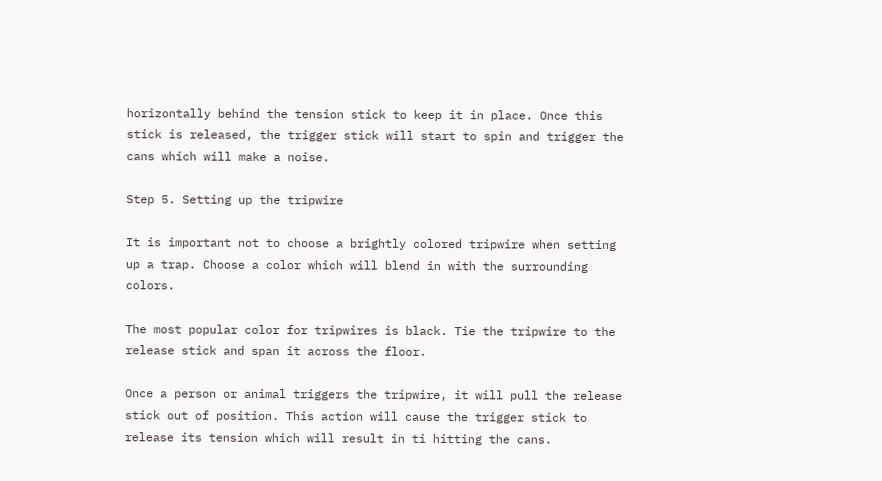horizontally behind the tension stick to keep it in place. Once this stick is released, the trigger stick will start to spin and trigger the cans which will make a noise.

Step 5. Setting up the tripwire

It is important not to choose a brightly colored tripwire when setting up a trap. Choose a color which will blend in with the surrounding colors.

The most popular color for tripwires is black. Tie the tripwire to the release stick and span it across the floor.

Once a person or animal triggers the tripwire, it will pull the release stick out of position. This action will cause the trigger stick to release its tension which will result in ti hitting the cans.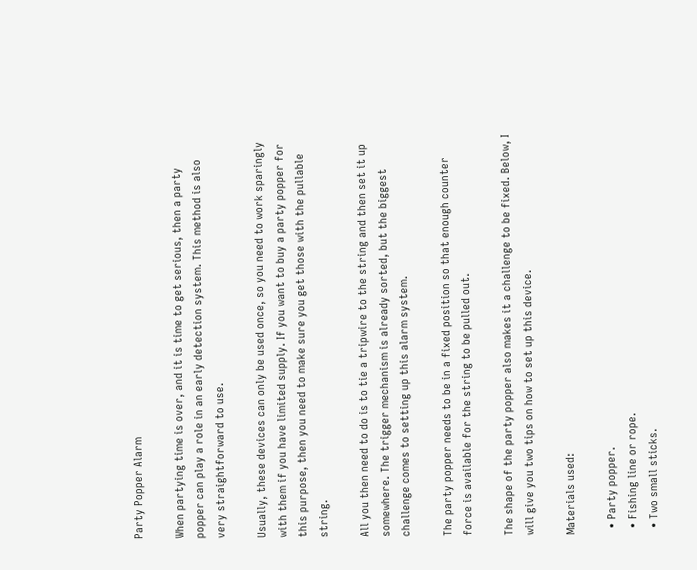Party Popper Alarm

When partying time is over, and it is time to get serious, then a party popper can play a role in an early detection system. This method is also very straightforward to use.

Usually, these devices can only be used once, so you need to work sparingly with them if you have limited supply. If you want to buy a party popper for this purpose, then you need to make sure you get those with the pullable string.

All you then need to do is to tie a tripwire to the string and then set it up somewhere. The trigger mechanism is already sorted, but the biggest challenge comes to setting up this alarm system.

The party popper needs to be in a fixed position so that enough counter force is available for the string to be pulled out.

The shape of the party popper also makes it a challenge to be fixed. Below, I will give you two tips on how to set up this device.

Materials used:

  • Party popper.
  • Fishing line or rope.
  • Two small sticks.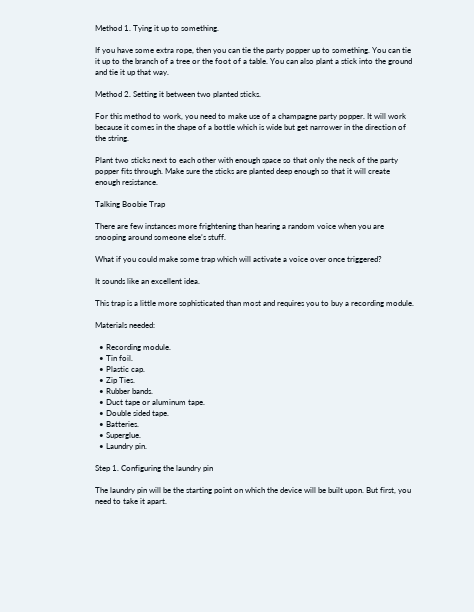Method 1. Tying it up to something.

If you have some extra rope, then you can tie the party popper up to something. You can tie it up to the branch of a tree or the foot of a table. You can also plant a stick into the ground and tie it up that way.

Method 2. Setting it between two planted sticks.

For this method to work, you need to make use of a champagne party popper. It will work because it comes in the shape of a bottle which is wide but get narrower in the direction of the string.

Plant two sticks next to each other with enough space so that only the neck of the party popper fits through. Make sure the sticks are planted deep enough so that it will create enough resistance.

Talking Boobie Trap

There are few instances more frightening than hearing a random voice when you are snooping around someone else’s stuff.

What if you could make some trap which will activate a voice over once triggered?

It sounds like an excellent idea.

This trap is a little more sophisticated than most and requires you to buy a recording module.

Materials needed:

  • Recording module.
  • Tin foil.
  • Plastic cap.
  • Zip Ties.
  • Rubber bands.
  • Duct tape or aluminum tape.
  • Double sided tape.
  • Batteries.
  • Superglue.
  • Laundry pin.

Step 1. Configuring the laundry pin

The laundry pin will be the starting point on which the device will be built upon. But first, you need to take it apart.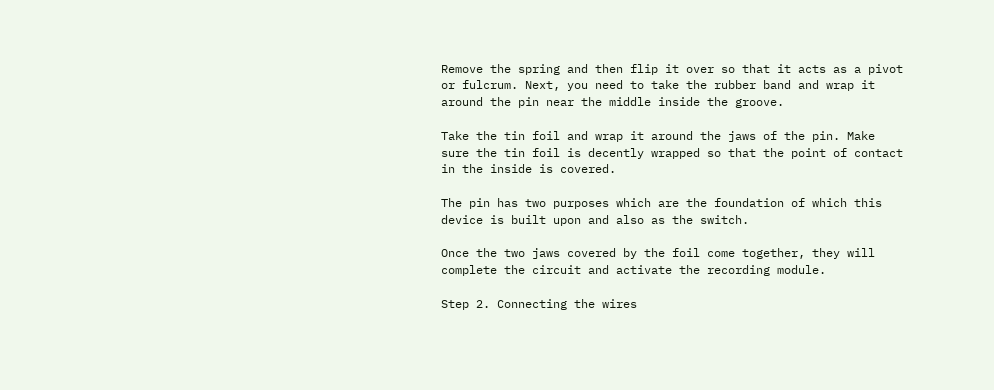Remove the spring and then flip it over so that it acts as a pivot or fulcrum. Next, you need to take the rubber band and wrap it around the pin near the middle inside the groove.

Take the tin foil and wrap it around the jaws of the pin. Make sure the tin foil is decently wrapped so that the point of contact in the inside is covered.

The pin has two purposes which are the foundation of which this device is built upon and also as the switch.

Once the two jaws covered by the foil come together, they will complete the circuit and activate the recording module.

Step 2. Connecting the wires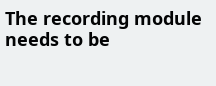The recording module needs to be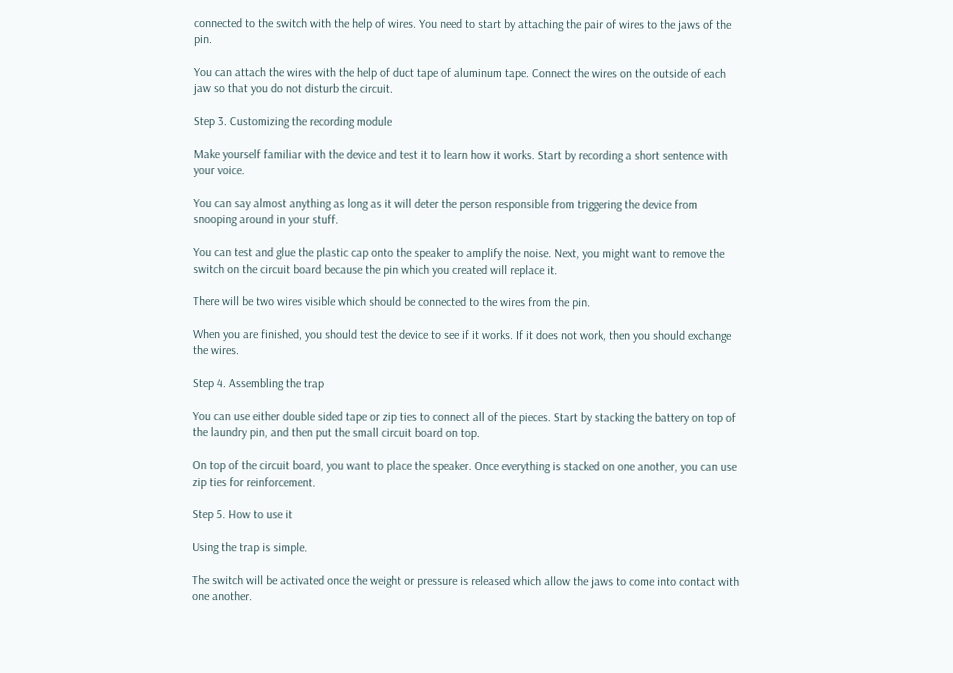connected to the switch with the help of wires. You need to start by attaching the pair of wires to the jaws of the pin.

You can attach the wires with the help of duct tape of aluminum tape. Connect the wires on the outside of each jaw so that you do not disturb the circuit.

Step 3. Customizing the recording module

Make yourself familiar with the device and test it to learn how it works. Start by recording a short sentence with your voice.

You can say almost anything as long as it will deter the person responsible from triggering the device from snooping around in your stuff.

You can test and glue the plastic cap onto the speaker to amplify the noise. Next, you might want to remove the switch on the circuit board because the pin which you created will replace it.

There will be two wires visible which should be connected to the wires from the pin.

When you are finished, you should test the device to see if it works. If it does not work, then you should exchange the wires.

Step 4. Assembling the trap

You can use either double sided tape or zip ties to connect all of the pieces. Start by stacking the battery on top of the laundry pin, and then put the small circuit board on top.

On top of the circuit board, you want to place the speaker. Once everything is stacked on one another, you can use zip ties for reinforcement.

Step 5. How to use it

Using the trap is simple.

The switch will be activated once the weight or pressure is released which allow the jaws to come into contact with one another.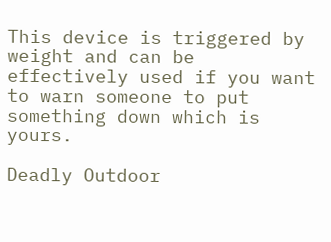This device is triggered by weight and can be effectively used if you want to warn someone to put something down which is yours.

Deadly Outdoor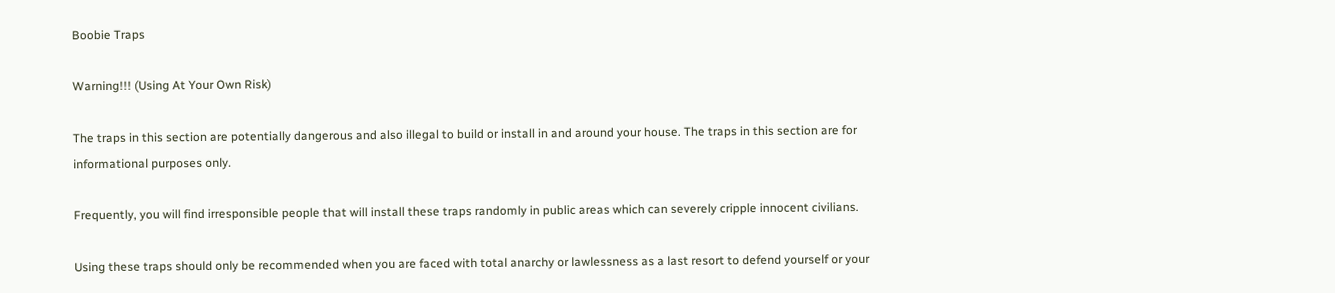Boobie Traps

Warning!!! (Using At Your Own Risk)

The traps in this section are potentially dangerous and also illegal to build or install in and around your house. The traps in this section are for informational purposes only.

Frequently, you will find irresponsible people that will install these traps randomly in public areas which can severely cripple innocent civilians.

Using these traps should only be recommended when you are faced with total anarchy or lawlessness as a last resort to defend yourself or your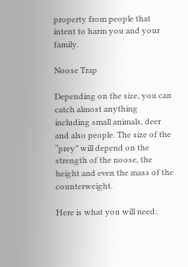property from people that intent to harm you and your family.

Noose Trap

Depending on the size, you can catch almost anything including small animals, deer and also people. The size of the “prey” will depend on the strength of the noose, the height and even the mass of the counterweight.

Here is what you will need: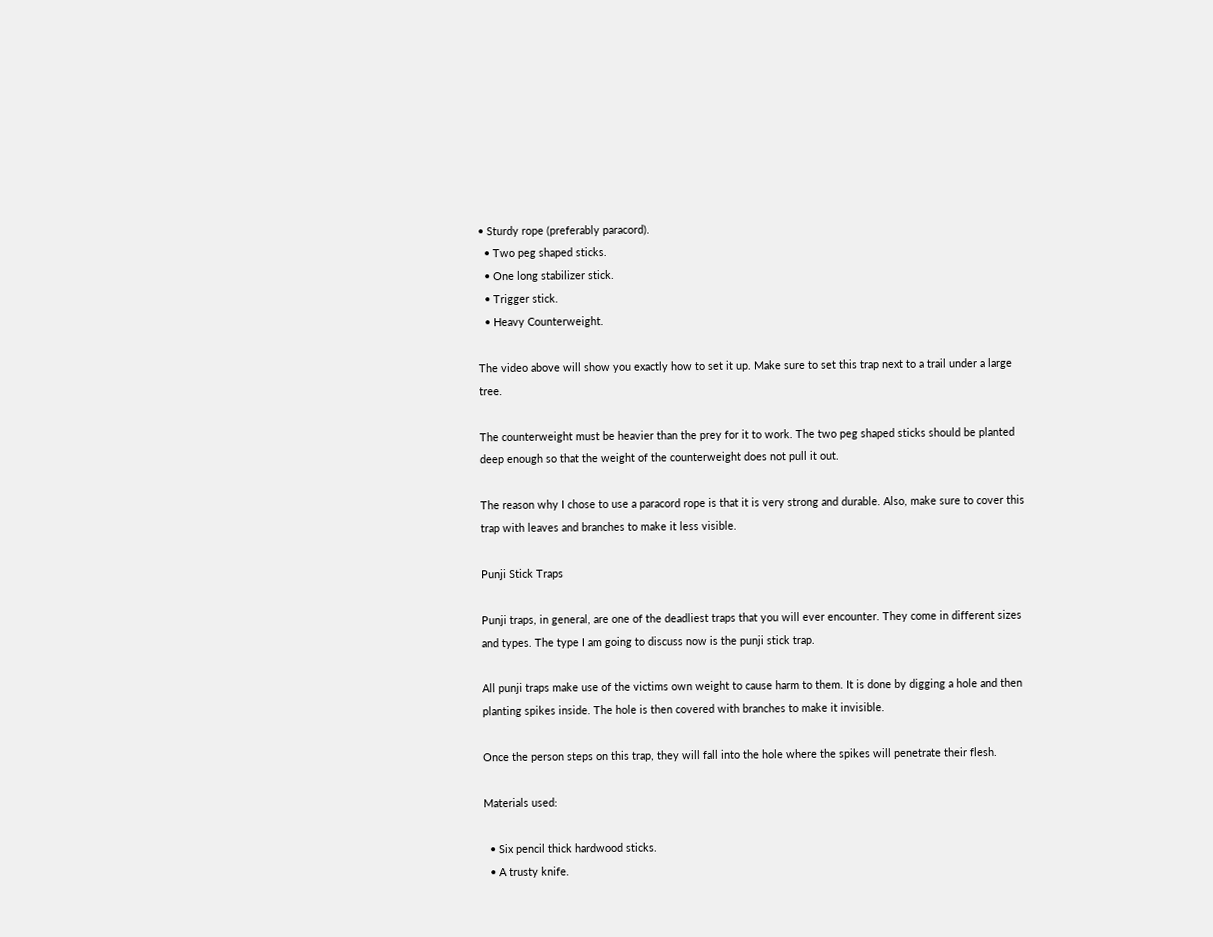• Sturdy rope (preferably paracord).
  • Two peg shaped sticks.
  • One long stabilizer stick.
  • Trigger stick.
  • Heavy Counterweight.

The video above will show you exactly how to set it up. Make sure to set this trap next to a trail under a large tree.

The counterweight must be heavier than the prey for it to work. The two peg shaped sticks should be planted deep enough so that the weight of the counterweight does not pull it out.

The reason why I chose to use a paracord rope is that it is very strong and durable. Also, make sure to cover this trap with leaves and branches to make it less visible.

Punji Stick Traps

Punji traps, in general, are one of the deadliest traps that you will ever encounter. They come in different sizes and types. The type I am going to discuss now is the punji stick trap.

All punji traps make use of the victims own weight to cause harm to them. It is done by digging a hole and then planting spikes inside. The hole is then covered with branches to make it invisible.

Once the person steps on this trap, they will fall into the hole where the spikes will penetrate their flesh.

Materials used:

  • Six pencil thick hardwood sticks.
  • A trusty knife.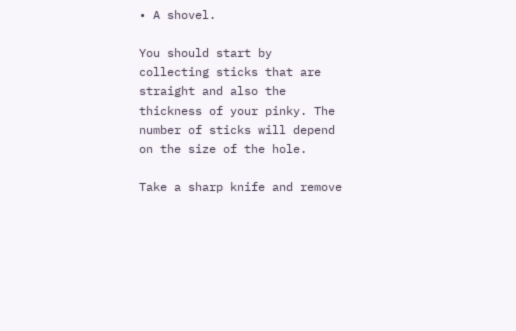• A shovel.

You should start by collecting sticks that are straight and also the thickness of your pinky. The number of sticks will depend on the size of the hole.

Take a sharp knife and remove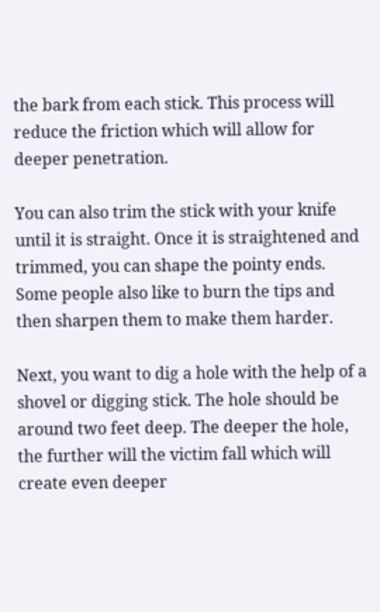the bark from each stick. This process will reduce the friction which will allow for deeper penetration.

You can also trim the stick with your knife until it is straight. Once it is straightened and trimmed, you can shape the pointy ends. Some people also like to burn the tips and then sharpen them to make them harder.

Next, you want to dig a hole with the help of a shovel or digging stick. The hole should be around two feet deep. The deeper the hole, the further will the victim fall which will create even deeper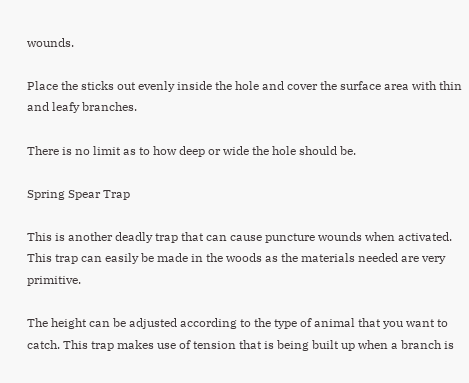wounds.

Place the sticks out evenly inside the hole and cover the surface area with thin and leafy branches.

There is no limit as to how deep or wide the hole should be.

Spring Spear Trap

This is another deadly trap that can cause puncture wounds when activated. This trap can easily be made in the woods as the materials needed are very primitive.

The height can be adjusted according to the type of animal that you want to catch. This trap makes use of tension that is being built up when a branch is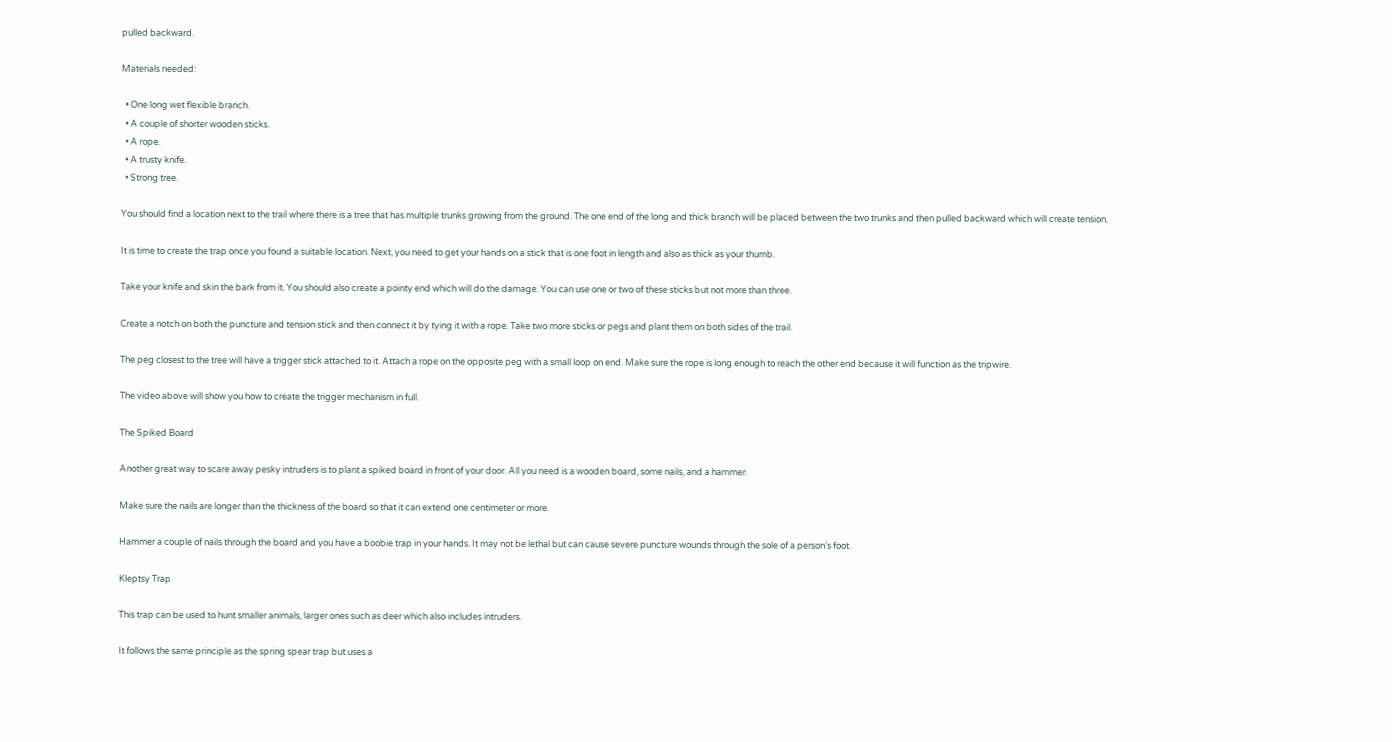pulled backward.

Materials needed:

  • One long wet flexible branch.
  • A couple of shorter wooden sticks.
  • A rope.
  • A trusty knife.
  • Strong tree.

You should find a location next to the trail where there is a tree that has multiple trunks growing from the ground. The one end of the long and thick branch will be placed between the two trunks and then pulled backward which will create tension.

It is time to create the trap once you found a suitable location. Next, you need to get your hands on a stick that is one foot in length and also as thick as your thumb.

Take your knife and skin the bark from it. You should also create a pointy end which will do the damage. You can use one or two of these sticks but not more than three.

Create a notch on both the puncture and tension stick and then connect it by tying it with a rope. Take two more sticks or pegs and plant them on both sides of the trail.

The peg closest to the tree will have a trigger stick attached to it. Attach a rope on the opposite peg with a small loop on end. Make sure the rope is long enough to reach the other end because it will function as the tripwire.

The video above will show you how to create the trigger mechanism in full.

The Spiked Board

Another great way to scare away pesky intruders is to plant a spiked board in front of your door. All you need is a wooden board, some nails, and a hammer.

Make sure the nails are longer than the thickness of the board so that it can extend one centimeter or more.

Hammer a couple of nails through the board and you have a boobie trap in your hands. It may not be lethal but can cause severe puncture wounds through the sole of a person’s foot.

Kleptsy Trap

This trap can be used to hunt smaller animals, larger ones such as deer which also includes intruders.

It follows the same principle as the spring spear trap but uses a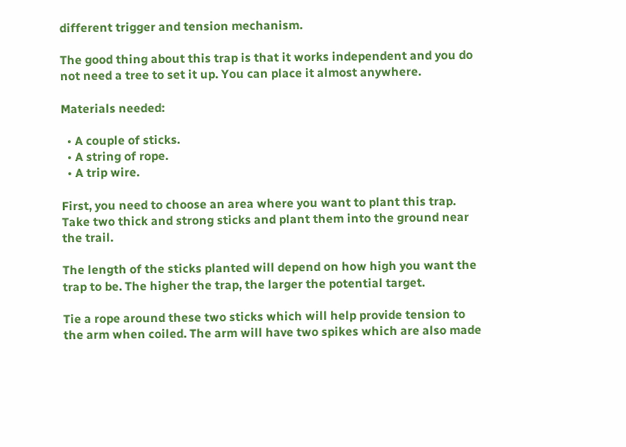different trigger and tension mechanism.

The good thing about this trap is that it works independent and you do not need a tree to set it up. You can place it almost anywhere.

Materials needed:

  • A couple of sticks.
  • A string of rope.
  • A trip wire.

First, you need to choose an area where you want to plant this trap. Take two thick and strong sticks and plant them into the ground near the trail.

The length of the sticks planted will depend on how high you want the trap to be. The higher the trap, the larger the potential target.

Tie a rope around these two sticks which will help provide tension to the arm when coiled. The arm will have two spikes which are also made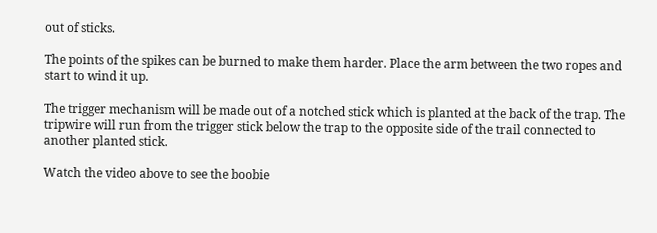out of sticks.

The points of the spikes can be burned to make them harder. Place the arm between the two ropes and start to wind it up.

The trigger mechanism will be made out of a notched stick which is planted at the back of the trap. The tripwire will run from the trigger stick below the trap to the opposite side of the trail connected to another planted stick.

Watch the video above to see the boobie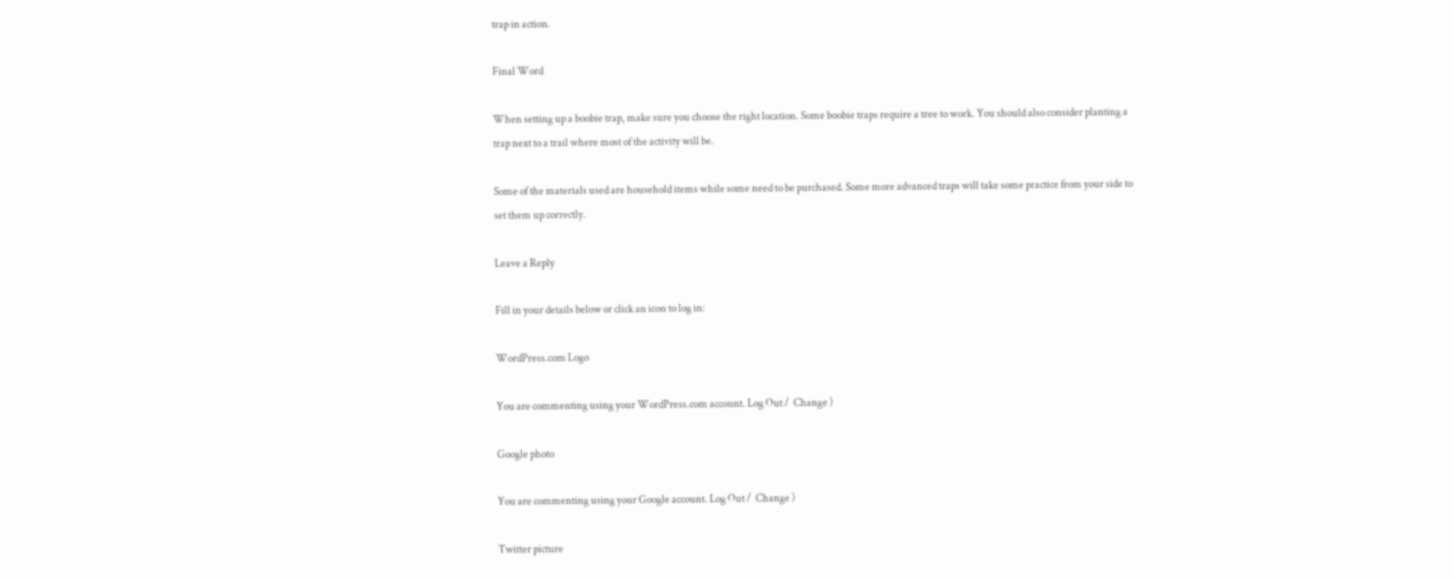trap in action.

Final Word

When setting up a boobie trap, make sure you choose the right location. Some boobie traps require a tree to work. You should also consider planting a trap next to a trail where most of the activity will be.

Some of the materials used are household items while some need to be purchased. Some more advanced traps will take some practice from your side to set them up correctly.

Leave a Reply

Fill in your details below or click an icon to log in:

WordPress.com Logo

You are commenting using your WordPress.com account. Log Out /  Change )

Google photo

You are commenting using your Google account. Log Out /  Change )

Twitter picture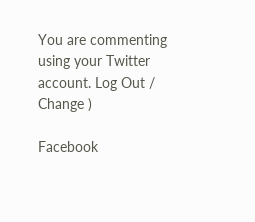You are commenting using your Twitter account. Log Out /  Change )

Facebook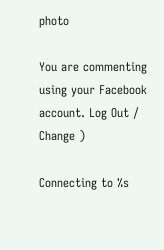photo

You are commenting using your Facebook account. Log Out /  Change )

Connecting to %s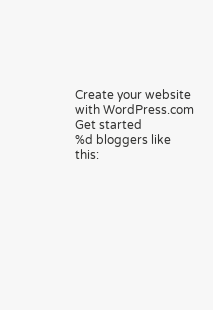Create your website with WordPress.com
Get started
%d bloggers like this: